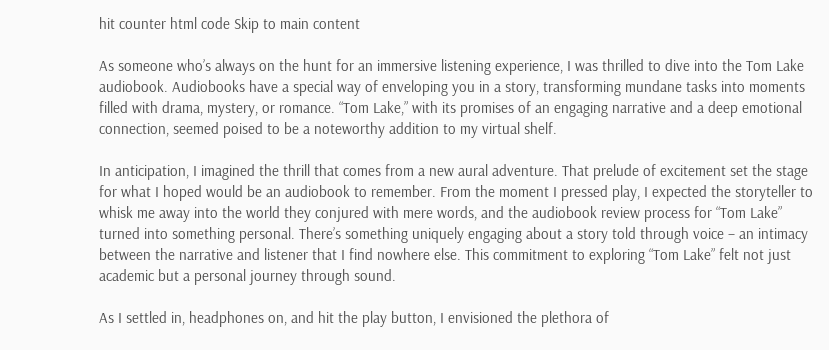hit counter html code Skip to main content

As someone who’s always on the hunt for an immersive listening experience, I was thrilled to dive into the Tom Lake audiobook. Audiobooks have a special way of enveloping you in a story, transforming mundane tasks into moments filled with drama, mystery, or romance. “Tom Lake,” with its promises of an engaging narrative and a deep emotional connection, seemed poised to be a noteworthy addition to my virtual shelf.

In anticipation, I imagined the thrill that comes from a new aural adventure. That prelude of excitement set the stage for what I hoped would be an audiobook to remember. From the moment I pressed play, I expected the storyteller to whisk me away into the world they conjured with mere words, and the audiobook review process for “Tom Lake” turned into something personal. There’s something uniquely engaging about a story told through voice – an intimacy between the narrative and listener that I find nowhere else. This commitment to exploring “Tom Lake” felt not just academic but a personal journey through sound.

As I settled in, headphones on, and hit the play button, I envisioned the plethora of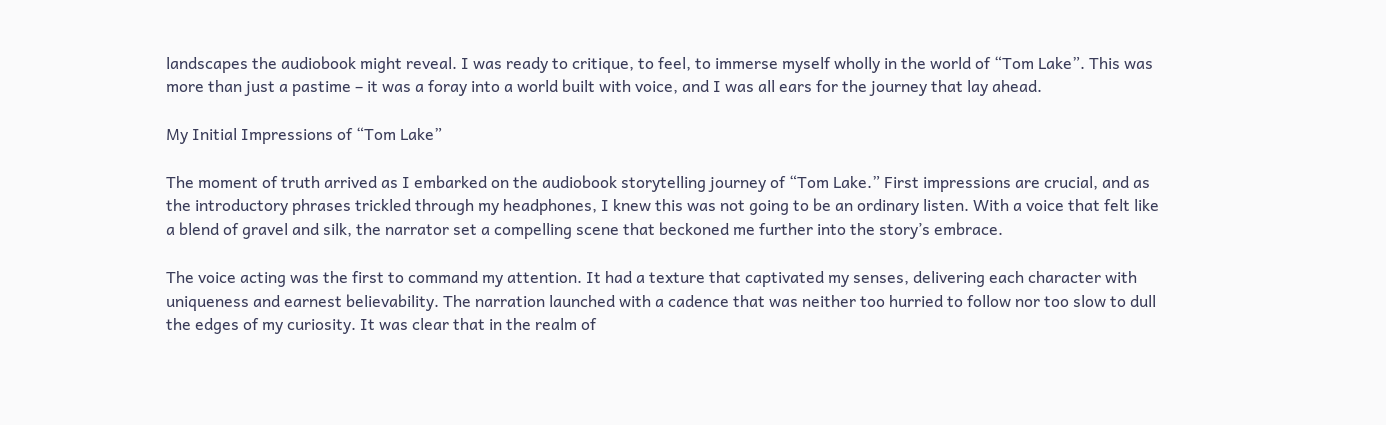landscapes the audiobook might reveal. I was ready to critique, to feel, to immerse myself wholly in the world of “Tom Lake”. This was more than just a pastime – it was a foray into a world built with voice, and I was all ears for the journey that lay ahead.

My Initial Impressions of “Tom Lake”

The moment of truth arrived as I embarked on the audiobook storytelling journey of “Tom Lake.” First impressions are crucial, and as the introductory phrases trickled through my headphones, I knew this was not going to be an ordinary listen. With a voice that felt like a blend of gravel and silk, the narrator set a compelling scene that beckoned me further into the story’s embrace.

The voice acting was the first to command my attention. It had a texture that captivated my senses, delivering each character with uniqueness and earnest believability. The narration launched with a cadence that was neither too hurried to follow nor too slow to dull the edges of my curiosity. It was clear that in the realm of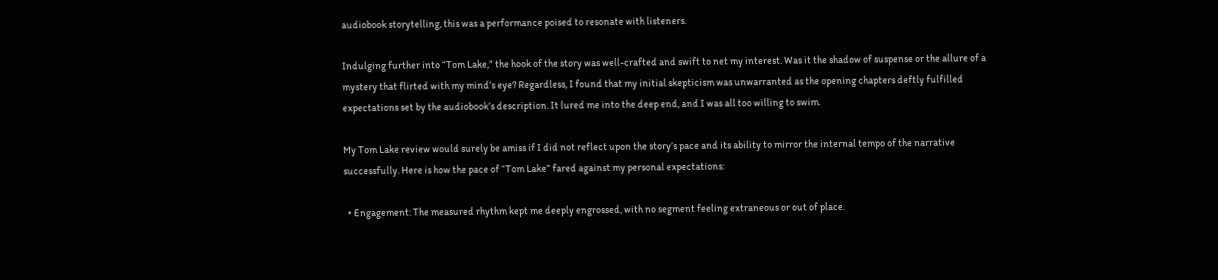audiobook storytelling, this was a performance poised to resonate with listeners.

Indulging further into “Tom Lake,” the hook of the story was well-crafted and swift to net my interest. Was it the shadow of suspense or the allure of a mystery that flirted with my mind’s eye? Regardless, I found that my initial skepticism was unwarranted as the opening chapters deftly fulfilled expectations set by the audiobook’s description. It lured me into the deep end, and I was all too willing to swim.

My Tom Lake review would surely be amiss if I did not reflect upon the story’s pace and its ability to mirror the internal tempo of the narrative successfully. Here is how the pace of “Tom Lake” fared against my personal expectations:

  • Engagement: The measured rhythm kept me deeply engrossed, with no segment feeling extraneous or out of place.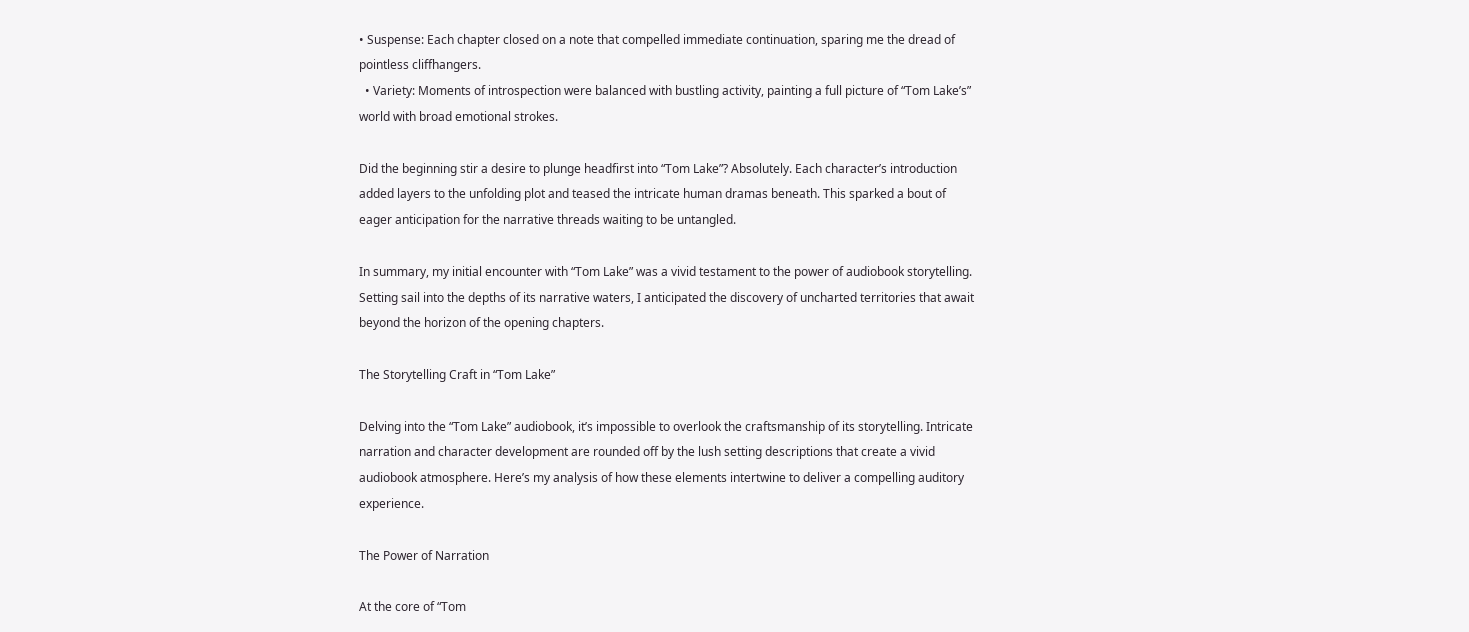• Suspense: Each chapter closed on a note that compelled immediate continuation, sparing me the dread of pointless cliffhangers.
  • Variety: Moments of introspection were balanced with bustling activity, painting a full picture of “Tom Lake’s” world with broad emotional strokes.

Did the beginning stir a desire to plunge headfirst into “Tom Lake”? Absolutely. Each character’s introduction added layers to the unfolding plot and teased the intricate human dramas beneath. This sparked a bout of eager anticipation for the narrative threads waiting to be untangled.

In summary, my initial encounter with “Tom Lake” was a vivid testament to the power of audiobook storytelling. Setting sail into the depths of its narrative waters, I anticipated the discovery of uncharted territories that await beyond the horizon of the opening chapters.

The Storytelling Craft in “Tom Lake”

Delving into the “Tom Lake” audiobook, it’s impossible to overlook the craftsmanship of its storytelling. Intricate narration and character development are rounded off by the lush setting descriptions that create a vivid audiobook atmosphere. Here’s my analysis of how these elements intertwine to deliver a compelling auditory experience.

The Power of Narration

At the core of “Tom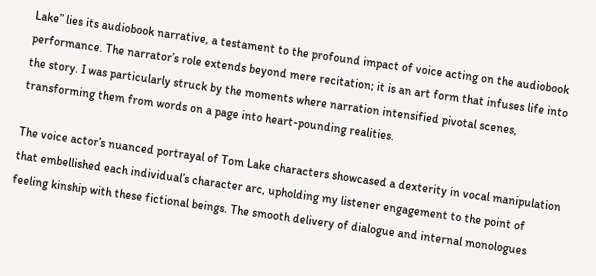Lake” lies its audiobook narrative, a testament to the profound impact of voice acting on the audiobook performance. The narrator’s role extends beyond mere recitation; it is an art form that infuses life into the story. I was particularly struck by the moments where narration intensified pivotal scenes, transforming them from words on a page into heart-pounding realities.

The voice actor’s nuanced portrayal of Tom Lake characters showcased a dexterity in vocal manipulation that embellished each individual’s character arc, upholding my listener engagement to the point of feeling kinship with these fictional beings. The smooth delivery of dialogue and internal monologues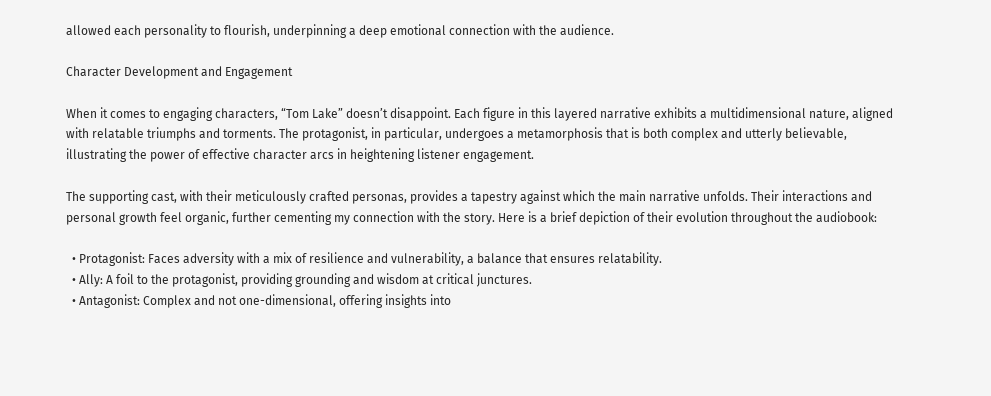allowed each personality to flourish, underpinning a deep emotional connection with the audience.

Character Development and Engagement

When it comes to engaging characters, “Tom Lake” doesn’t disappoint. Each figure in this layered narrative exhibits a multidimensional nature, aligned with relatable triumphs and torments. The protagonist, in particular, undergoes a metamorphosis that is both complex and utterly believable, illustrating the power of effective character arcs in heightening listener engagement.

The supporting cast, with their meticulously crafted personas, provides a tapestry against which the main narrative unfolds. Their interactions and personal growth feel organic, further cementing my connection with the story. Here is a brief depiction of their evolution throughout the audiobook:

  • Protagonist: Faces adversity with a mix of resilience and vulnerability, a balance that ensures relatability.
  • Ally: A foil to the protagonist, providing grounding and wisdom at critical junctures.
  • Antagonist: Complex and not one-dimensional, offering insights into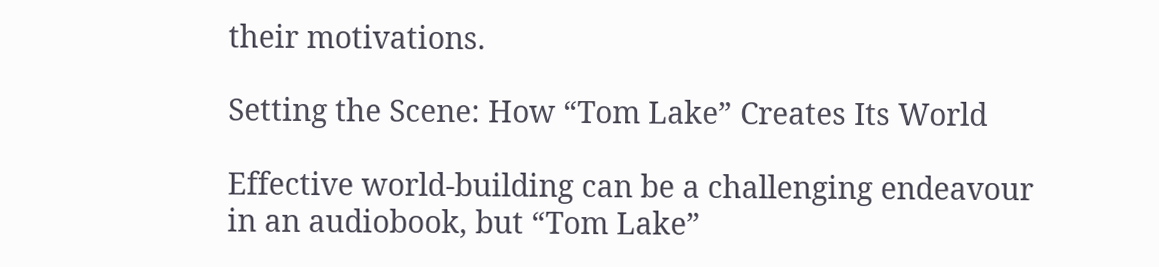their motivations.

Setting the Scene: How “Tom Lake” Creates Its World

Effective world-building can be a challenging endeavour in an audiobook, but “Tom Lake”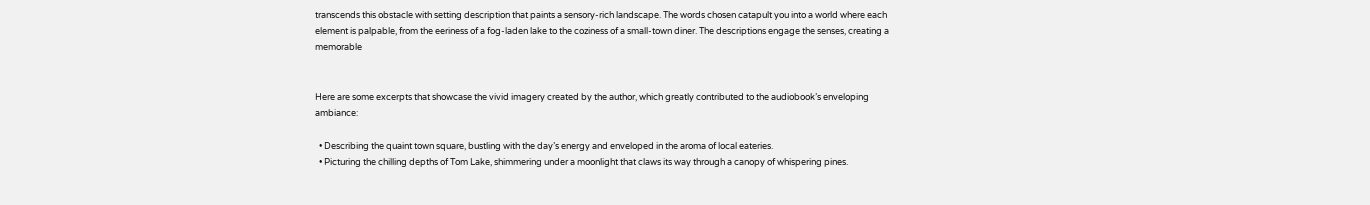transcends this obstacle with setting description that paints a sensory-rich landscape. The words chosen catapult you into a world where each element is palpable, from the eeriness of a fog-laden lake to the coziness of a small-town diner. The descriptions engage the senses, creating a memorable


Here are some excerpts that showcase the vivid imagery created by the author, which greatly contributed to the audiobook’s enveloping ambiance:

  • Describing the quaint town square, bustling with the day’s energy and enveloped in the aroma of local eateries.
  • Picturing the chilling depths of Tom Lake, shimmering under a moonlight that claws its way through a canopy of whispering pines.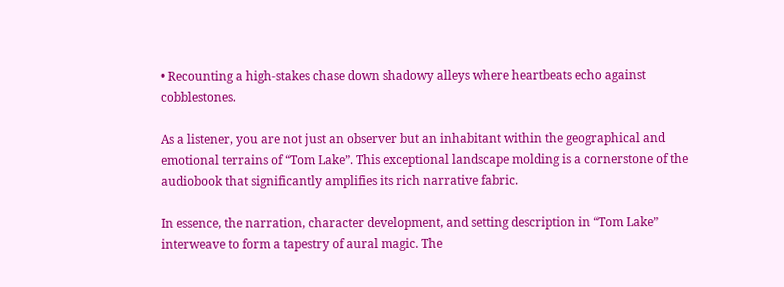• Recounting a high-stakes chase down shadowy alleys where heartbeats echo against cobblestones.

As a listener, you are not just an observer but an inhabitant within the geographical and emotional terrains of “Tom Lake”. This exceptional landscape molding is a cornerstone of the audiobook that significantly amplifies its rich narrative fabric.

In essence, the narration, character development, and setting description in “Tom Lake” interweave to form a tapestry of aural magic. The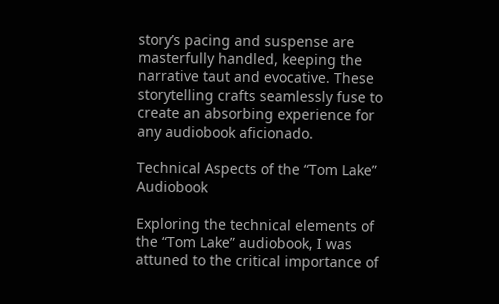story’s pacing and suspense are masterfully handled, keeping the narrative taut and evocative. These storytelling crafts seamlessly fuse to create an absorbing experience for any audiobook aficionado.

Technical Aspects of the “Tom Lake” Audiobook

Exploring the technical elements of the “Tom Lake” audiobook, I was attuned to the critical importance of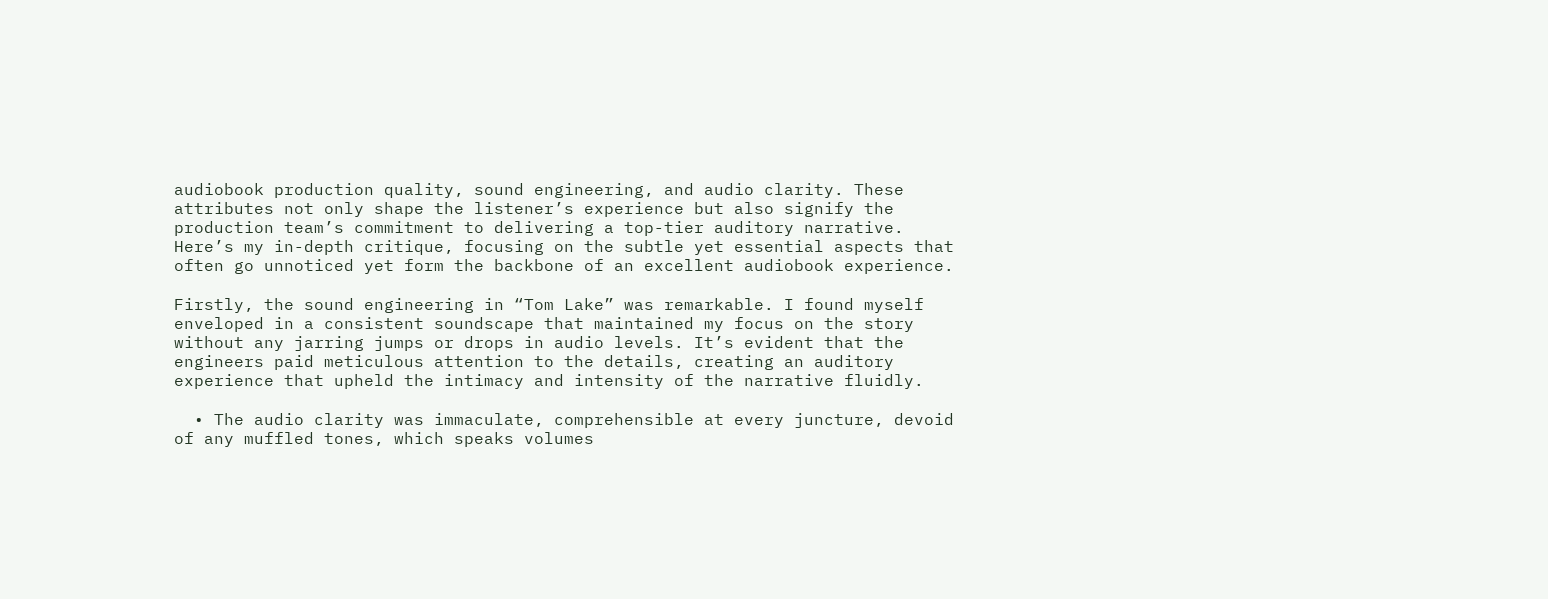audiobook production quality, sound engineering, and audio clarity. These attributes not only shape the listener’s experience but also signify the production team’s commitment to delivering a top-tier auditory narrative. Here’s my in-depth critique, focusing on the subtle yet essential aspects that often go unnoticed yet form the backbone of an excellent audiobook experience.

Firstly, the sound engineering in “Tom Lake” was remarkable. I found myself enveloped in a consistent soundscape that maintained my focus on the story without any jarring jumps or drops in audio levels. It’s evident that the engineers paid meticulous attention to the details, creating an auditory experience that upheld the intimacy and intensity of the narrative fluidly.

  • The audio clarity was immaculate, comprehensible at every juncture, devoid of any muffled tones, which speaks volumes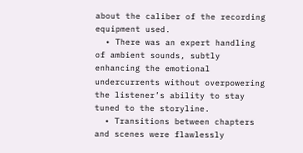about the caliber of the recording equipment used.
  • There was an expert handling of ambient sounds, subtly enhancing the emotional undercurrents without overpowering the listener’s ability to stay tuned to the storyline.
  • Transitions between chapters and scenes were flawlessly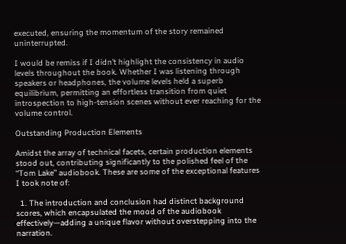executed, ensuring the momentum of the story remained uninterrupted.

I would be remiss if I didn’t highlight the consistency in audio levels throughout the book. Whether I was listening through speakers or headphones, the volume levels held a superb equilibrium, permitting an effortless transition from quiet introspection to high-tension scenes without ever reaching for the volume control.

Outstanding Production Elements

Amidst the array of technical facets, certain production elements stood out, contributing significantly to the polished feel of the “Tom Lake” audiobook. These are some of the exceptional features I took note of:

  1. The introduction and conclusion had distinct background scores, which encapsulated the mood of the audiobook effectively—adding a unique flavor without overstepping into the narration.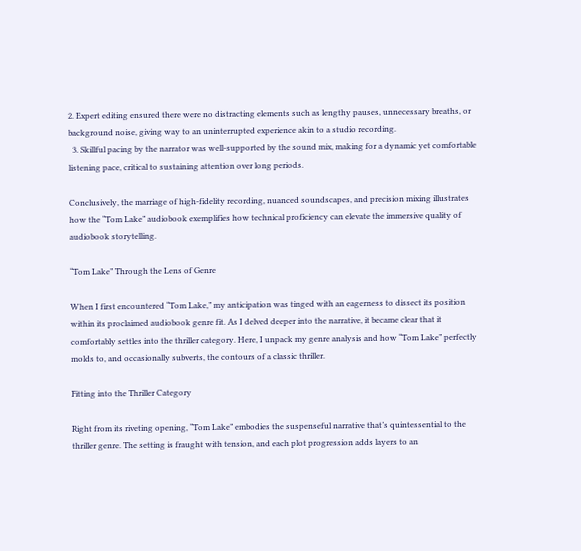2. Expert editing ensured there were no distracting elements such as lengthy pauses, unnecessary breaths, or background noise, giving way to an uninterrupted experience akin to a studio recording.
  3. Skillful pacing by the narrator was well-supported by the sound mix, making for a dynamic yet comfortable listening pace, critical to sustaining attention over long periods.

Conclusively, the marriage of high-fidelity recording, nuanced soundscapes, and precision mixing illustrates how the “Tom Lake” audiobook exemplifies how technical proficiency can elevate the immersive quality of audiobook storytelling.

“Tom Lake” Through the Lens of Genre

When I first encountered “Tom Lake,” my anticipation was tinged with an eagerness to dissect its position within its proclaimed audiobook genre fit. As I delved deeper into the narrative, it became clear that it comfortably settles into the thriller category. Here, I unpack my genre analysis and how “Tom Lake” perfectly molds to, and occasionally subverts, the contours of a classic thriller.

Fitting into the Thriller Category

Right from its riveting opening, “Tom Lake” embodies the suspenseful narrative that’s quintessential to the thriller genre. The setting is fraught with tension, and each plot progression adds layers to an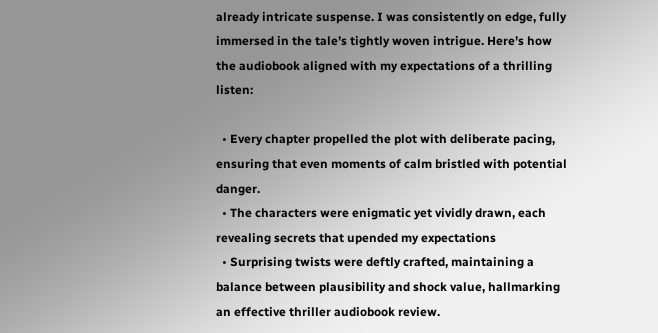already intricate suspense. I was consistently on edge, fully immersed in the tale’s tightly woven intrigue. Here’s how the audiobook aligned with my expectations of a thrilling listen:

  • Every chapter propelled the plot with deliberate pacing, ensuring that even moments of calm bristled with potential danger.
  • The characters were enigmatic yet vividly drawn, each revealing secrets that upended my expectations
  • Surprising twists were deftly crafted, maintaining a balance between plausibility and shock value, hallmarking an effective thriller audiobook review.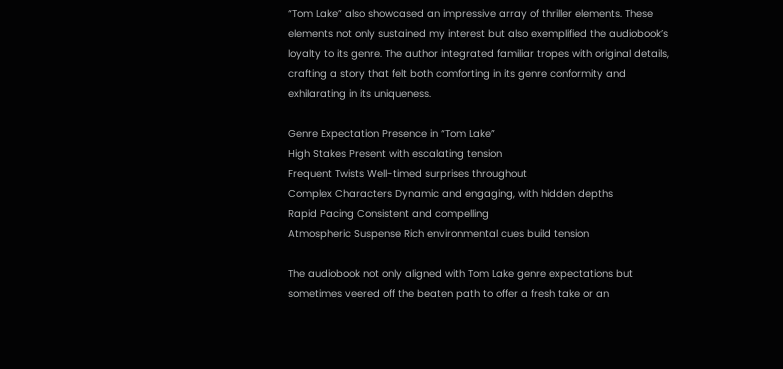“Tom Lake” also showcased an impressive array of thriller elements. These elements not only sustained my interest but also exemplified the audiobook’s loyalty to its genre. The author integrated familiar tropes with original details, crafting a story that felt both comforting in its genre conformity and exhilarating in its uniqueness.

Genre Expectation Presence in “Tom Lake”
High Stakes Present with escalating tension
Frequent Twists Well-timed surprises throughout
Complex Characters Dynamic and engaging, with hidden depths
Rapid Pacing Consistent and compelling
Atmospheric Suspense Rich environmental cues build tension

The audiobook not only aligned with Tom Lake genre expectations but sometimes veered off the beaten path to offer a fresh take or an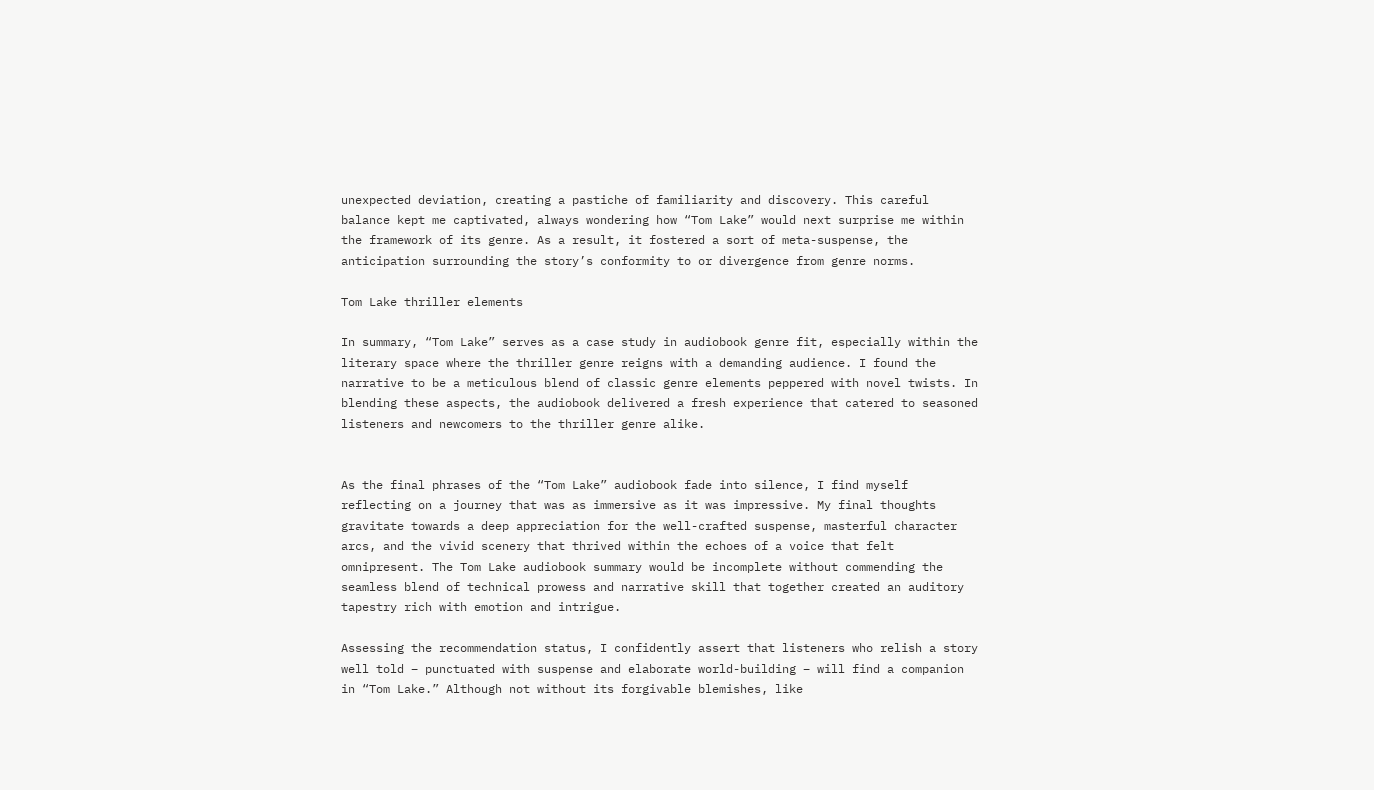unexpected deviation, creating a pastiche of familiarity and discovery. This careful balance kept me captivated, always wondering how “Tom Lake” would next surprise me within the framework of its genre. As a result, it fostered a sort of meta-suspense, the anticipation surrounding the story’s conformity to or divergence from genre norms.

Tom Lake thriller elements

In summary, “Tom Lake” serves as a case study in audiobook genre fit, especially within the literary space where the thriller genre reigns with a demanding audience. I found the narrative to be a meticulous blend of classic genre elements peppered with novel twists. In blending these aspects, the audiobook delivered a fresh experience that catered to seasoned listeners and newcomers to the thriller genre alike.


As the final phrases of the “Tom Lake” audiobook fade into silence, I find myself reflecting on a journey that was as immersive as it was impressive. My final thoughts gravitate towards a deep appreciation for the well-crafted suspense, masterful character arcs, and the vivid scenery that thrived within the echoes of a voice that felt omnipresent. The Tom Lake audiobook summary would be incomplete without commending the seamless blend of technical prowess and narrative skill that together created an auditory tapestry rich with emotion and intrigue.

Assessing the recommendation status, I confidently assert that listeners who relish a story well told – punctuated with suspense and elaborate world-building – will find a companion in “Tom Lake.” Although not without its forgivable blemishes, like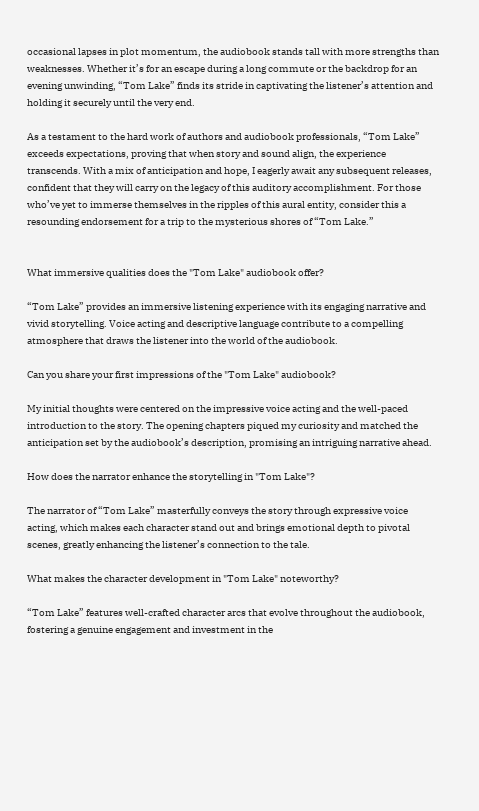occasional lapses in plot momentum, the audiobook stands tall with more strengths than weaknesses. Whether it’s for an escape during a long commute or the backdrop for an evening unwinding, “Tom Lake” finds its stride in captivating the listener’s attention and holding it securely until the very end.

As a testament to the hard work of authors and audiobook professionals, “Tom Lake” exceeds expectations, proving that when story and sound align, the experience transcends. With a mix of anticipation and hope, I eagerly await any subsequent releases, confident that they will carry on the legacy of this auditory accomplishment. For those who’ve yet to immerse themselves in the ripples of this aural entity, consider this a resounding endorsement for a trip to the mysterious shores of “Tom Lake.”


What immersive qualities does the "Tom Lake" audiobook offer?

“Tom Lake” provides an immersive listening experience with its engaging narrative and vivid storytelling. Voice acting and descriptive language contribute to a compelling atmosphere that draws the listener into the world of the audiobook.

Can you share your first impressions of the "Tom Lake" audiobook?

My initial thoughts were centered on the impressive voice acting and the well-paced introduction to the story. The opening chapters piqued my curiosity and matched the anticipation set by the audiobook’s description, promising an intriguing narrative ahead.

How does the narrator enhance the storytelling in "Tom Lake"?

The narrator of “Tom Lake” masterfully conveys the story through expressive voice acting, which makes each character stand out and brings emotional depth to pivotal scenes, greatly enhancing the listener’s connection to the tale.

What makes the character development in "Tom Lake" noteworthy?

“Tom Lake” features well-crafted character arcs that evolve throughout the audiobook, fostering a genuine engagement and investment in the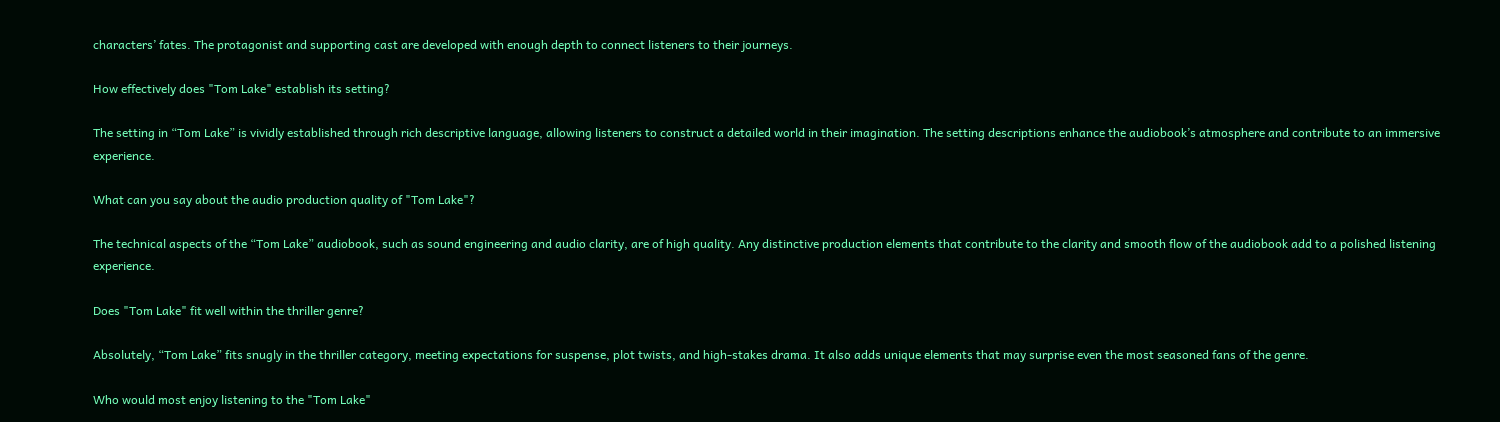characters’ fates. The protagonist and supporting cast are developed with enough depth to connect listeners to their journeys.

How effectively does "Tom Lake" establish its setting?

The setting in “Tom Lake” is vividly established through rich descriptive language, allowing listeners to construct a detailed world in their imagination. The setting descriptions enhance the audiobook’s atmosphere and contribute to an immersive experience.

What can you say about the audio production quality of "Tom Lake"?

The technical aspects of the “Tom Lake” audiobook, such as sound engineering and audio clarity, are of high quality. Any distinctive production elements that contribute to the clarity and smooth flow of the audiobook add to a polished listening experience.

Does "Tom Lake" fit well within the thriller genre?

Absolutely, “Tom Lake” fits snugly in the thriller category, meeting expectations for suspense, plot twists, and high-stakes drama. It also adds unique elements that may surprise even the most seasoned fans of the genre.

Who would most enjoy listening to the "Tom Lake"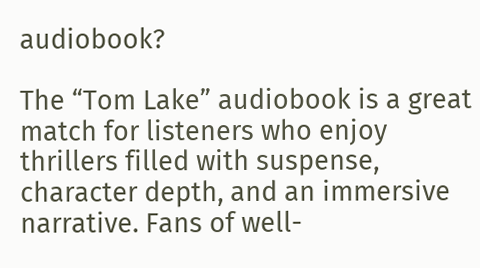audiobook?

The “Tom Lake” audiobook is a great match for listeners who enjoy thrillers filled with suspense, character depth, and an immersive narrative. Fans of well-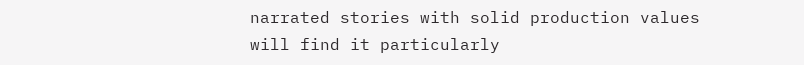narrated stories with solid production values will find it particularly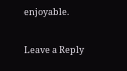enjoyable.

Leave a Reply